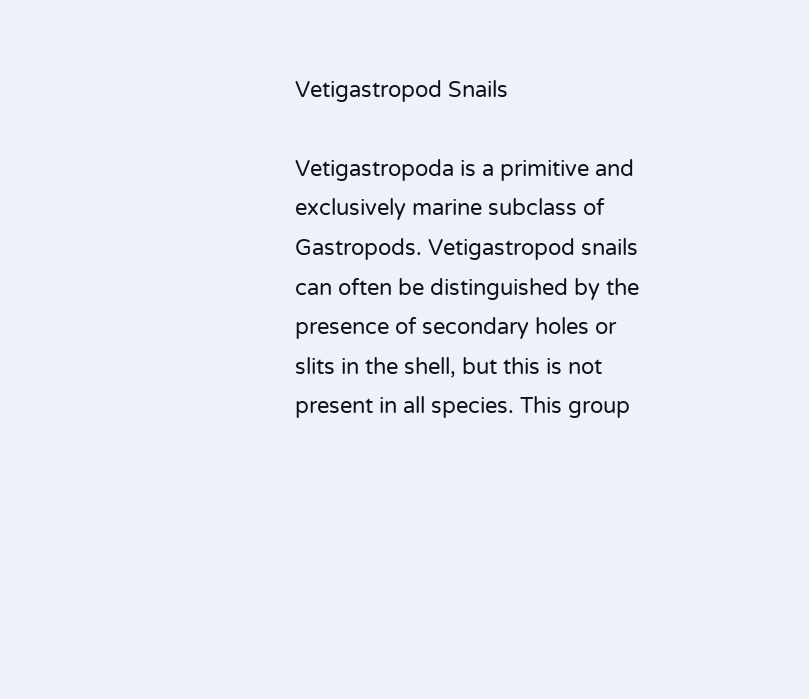Vetigastropod Snails

Vetigastropoda is a primitive and exclusively marine subclass of Gastropods. Vetigastropod snails can often be distinguished by the presence of secondary holes or slits in the shell, but this is not present in all species. This group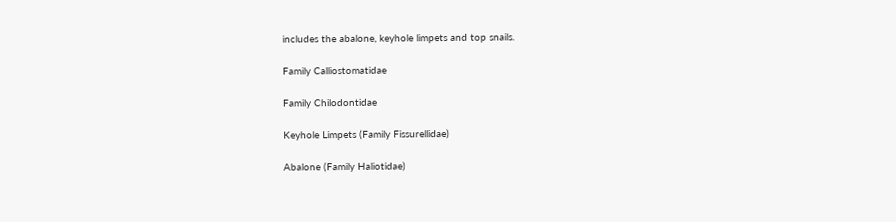includes the abalone, keyhole limpets and top snails.

Family Calliostomatidae

Family Chilodontidae

Keyhole Limpets (Family Fissurellidae)

Abalone (Family Haliotidae)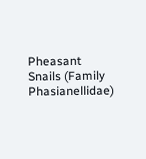Pheasant Snails (Family Phasianellidae)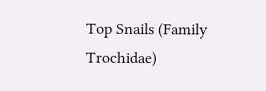Top Snails (Family Trochidae)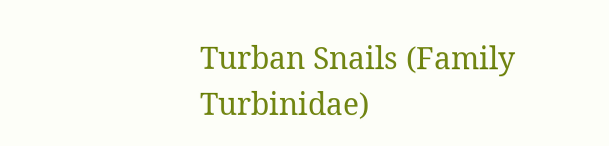Turban Snails (Family Turbinidae)